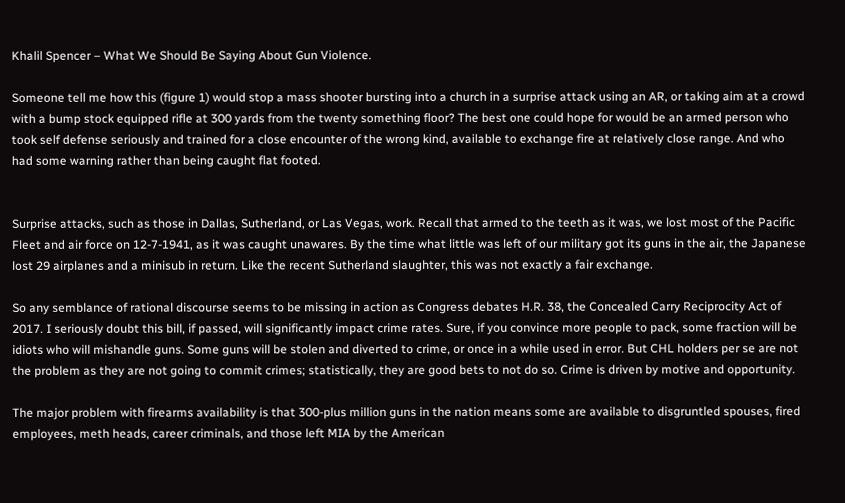Khalil Spencer – What We Should Be Saying About Gun Violence.

Someone tell me how this (figure 1) would stop a mass shooter bursting into a church in a surprise attack using an AR, or taking aim at a crowd with a bump stock equipped rifle at 300 yards from the twenty something floor? The best one could hope for would be an armed person who took self defense seriously and trained for a close encounter of the wrong kind, available to exchange fire at relatively close range. And who had some warning rather than being caught flat footed.


Surprise attacks, such as those in Dallas, Sutherland, or Las Vegas, work. Recall that armed to the teeth as it was, we lost most of the Pacific Fleet and air force on 12-7-1941, as it was caught unawares. By the time what little was left of our military got its guns in the air, the Japanese lost 29 airplanes and a minisub in return. Like the recent Sutherland slaughter, this was not exactly a fair exchange.

So any semblance of rational discourse seems to be missing in action as Congress debates H.R. 38, the Concealed Carry Reciprocity Act of 2017. I seriously doubt this bill, if passed, will significantly impact crime rates. Sure, if you convince more people to pack, some fraction will be idiots who will mishandle guns. Some guns will be stolen and diverted to crime, or once in a while used in error. But CHL holders per se are not the problem as they are not going to commit crimes; statistically, they are good bets to not do so. Crime is driven by motive and opportunity.

The major problem with firearms availability is that 300-plus million guns in the nation means some are available to disgruntled spouses, fired employees, meth heads, career criminals, and those left MIA by the American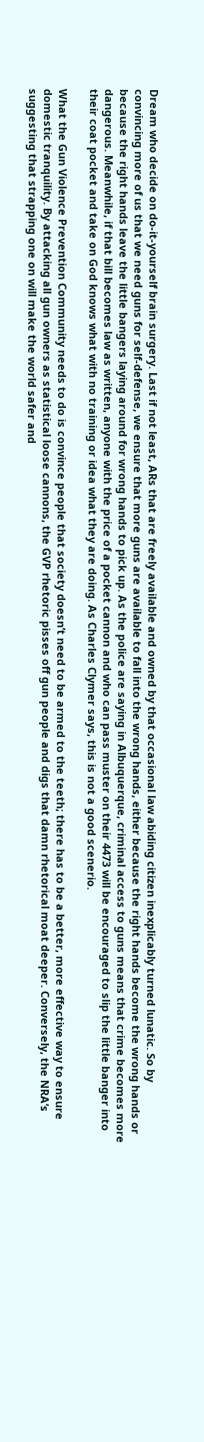Dream who decide on do-it-yourself brain surgery. Last if not least, ARs that are freely available and owned by that occasional law abiding citizen inexplicably turned lunatic. So by convincing more of us that we need guns for self-defense, we ensure that more guns are available to fall into the wrong hands, either because the right hands become the wrong hands or because the right hands leave the little bangers laying around for wrong hands to pick up. As the police are saying in Albuquerque, criminal access to guns means that crime becomes more dangerous. Meanwhile, if that bill becomes law as written, anyone with the price of a pocket cannon and who can pass muster on their 4473 will be encouraged to slip the little banger into their coat pocket and take on God knows what with no training or idea what they are doing. As Charles Clymer says, this is not a good scenerio.

What the Gun Violence Prevention Community needs to do is convince people that society doesn’t need to be armed to the teeth; there has to be a better, more effective way to ensure domestic tranquility. By attacking all gun owners as statistical loose cannons, the GVP rhetoric pisses off gun people and digs that damn rhetorical moat deeper. Conversely, the NRA’s suggesting that strapping one on will make the world safer and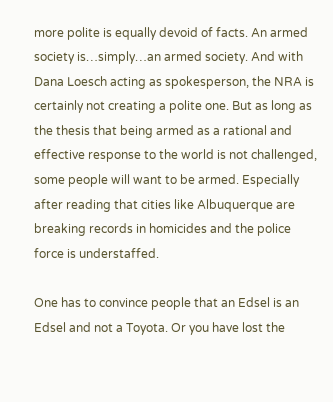more polite is equally devoid of facts. An armed society is…simply…an armed society. And with Dana Loesch acting as spokesperson, the NRA is certainly not creating a polite one. But as long as the thesis that being armed as a rational and effective response to the world is not challenged, some people will want to be armed. Especially after reading that cities like Albuquerque are breaking records in homicides and the police force is understaffed.

One has to convince people that an Edsel is an Edsel and not a Toyota. Or you have lost the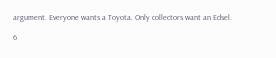argument. Everyone wants a Toyota. Only collectors want an Edsel.

6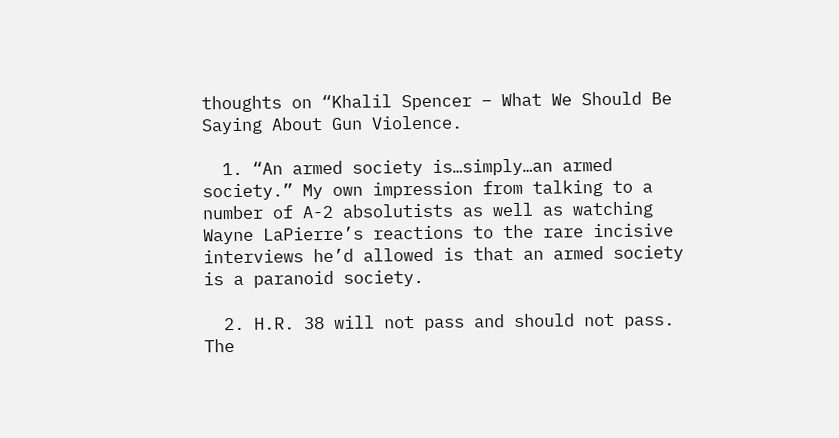thoughts on “Khalil Spencer – What We Should Be Saying About Gun Violence.

  1. “An armed society is…simply…an armed society.” My own impression from talking to a number of A-2 absolutists as well as watching Wayne LaPierre’s reactions to the rare incisive interviews he’d allowed is that an armed society is a paranoid society.

  2. H.R. 38 will not pass and should not pass. The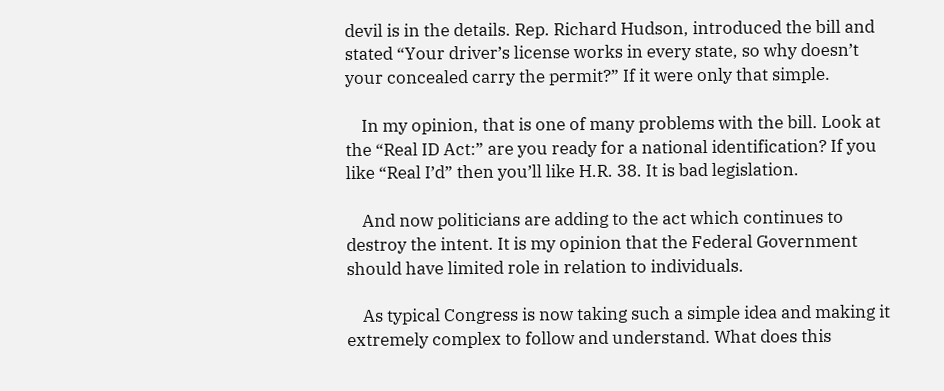devil is in the details. Rep. Richard Hudson, introduced the bill and stated “Your driver’s license works in every state, so why doesn’t your concealed carry the permit?” If it were only that simple.

    In my opinion, that is one of many problems with the bill. Look at the “Real ID Act:” are you ready for a national identification? If you like “Real I’d” then you’ll like H.R. 38. It is bad legislation.

    And now politicians are adding to the act which continues to destroy the intent. It is my opinion that the Federal Government should have limited role in relation to individuals.

    As typical Congress is now taking such a simple idea and making it extremely complex to follow and understand. What does this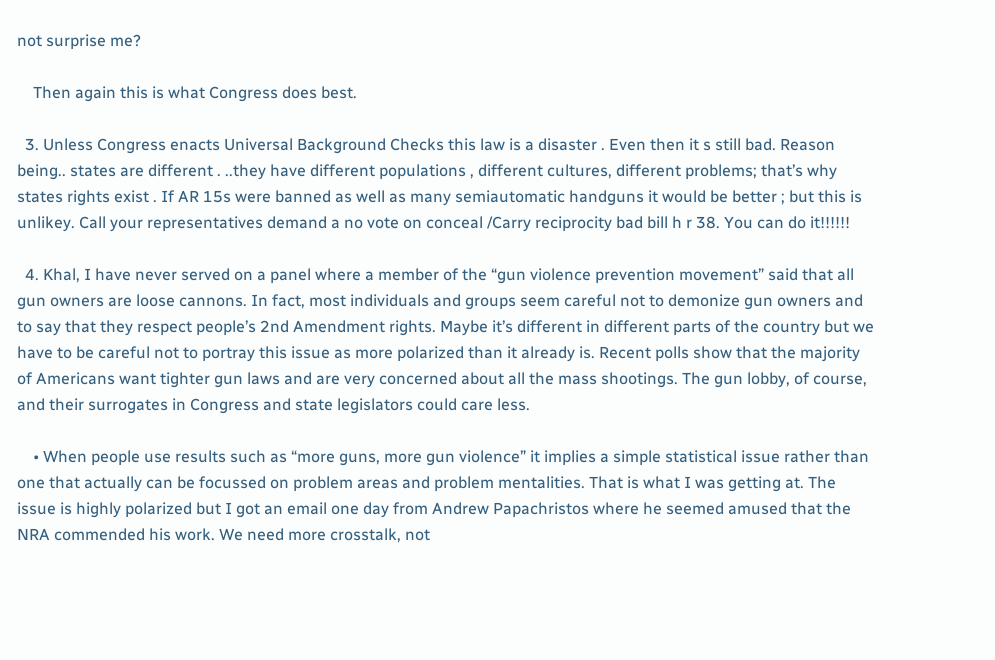not surprise me?

    Then again this is what Congress does best.

  3. Unless Congress enacts Universal Background Checks this law is a disaster . Even then it s still bad. Reason being.. states are different . ..they have different populations , different cultures, different problems; that’s why states rights exist . If AR 15s were banned as well as many semiautomatic handguns it would be better ; but this is unlikey. Call your representatives demand a no vote on conceal /Carry reciprocity bad bill h r 38. You can do it!!!!!!

  4. Khal, I have never served on a panel where a member of the “gun violence prevention movement” said that all gun owners are loose cannons. In fact, most individuals and groups seem careful not to demonize gun owners and to say that they respect people’s 2nd Amendment rights. Maybe it’s different in different parts of the country but we have to be careful not to portray this issue as more polarized than it already is. Recent polls show that the majority of Americans want tighter gun laws and are very concerned about all the mass shootings. The gun lobby, of course, and their surrogates in Congress and state legislators could care less.

    • When people use results such as “more guns, more gun violence” it implies a simple statistical issue rather than one that actually can be focussed on problem areas and problem mentalities. That is what I was getting at. The issue is highly polarized but I got an email one day from Andrew Papachristos where he seemed amused that the NRA commended his work. We need more crosstalk, not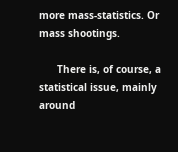more mass-statistics. Or mass shootings.

      There is, of course, a statistical issue, mainly around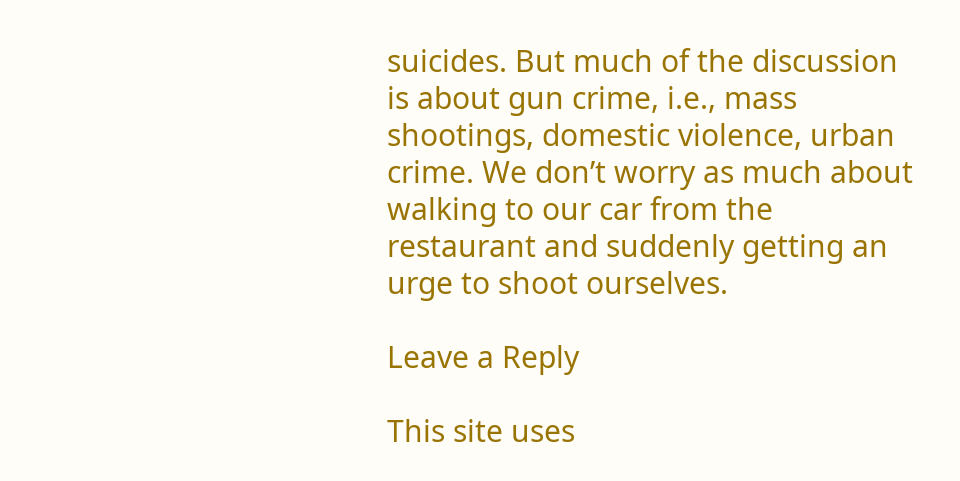suicides. But much of the discussion is about gun crime, i.e., mass shootings, domestic violence, urban crime. We don’t worry as much about walking to our car from the restaurant and suddenly getting an urge to shoot ourselves.

Leave a Reply

This site uses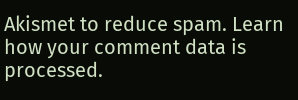Akismet to reduce spam. Learn how your comment data is processed.